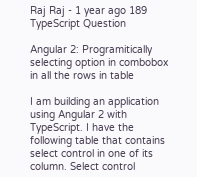Raj Raj - 1 year ago 189
TypeScript Question

Angular 2: Programitically selecting option in combobox in all the rows in table

I am building an application using Angular 2 with TypeScript. I have the following table that contains select control in one of its column. Select control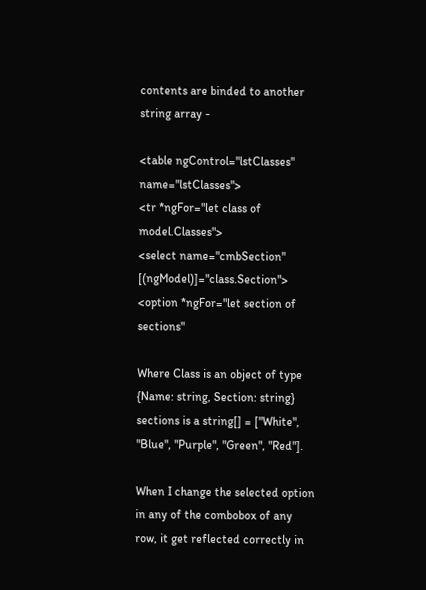contents are binded to another string array -

<table ngControl="lstClasses" name="lstClasses">
<tr *ngFor="let class of model.Classes">
<select name="cmbSection" [(ngModel)]="class.Section">
<option *ngFor="let section of sections"

Where Class is an object of type {Name: string, Section: string}
sections is a string[] = ["White", "Blue", "Purple", "Green", "Red"].

When I change the selected option in any of the combobox of any row, it get reflected correctly in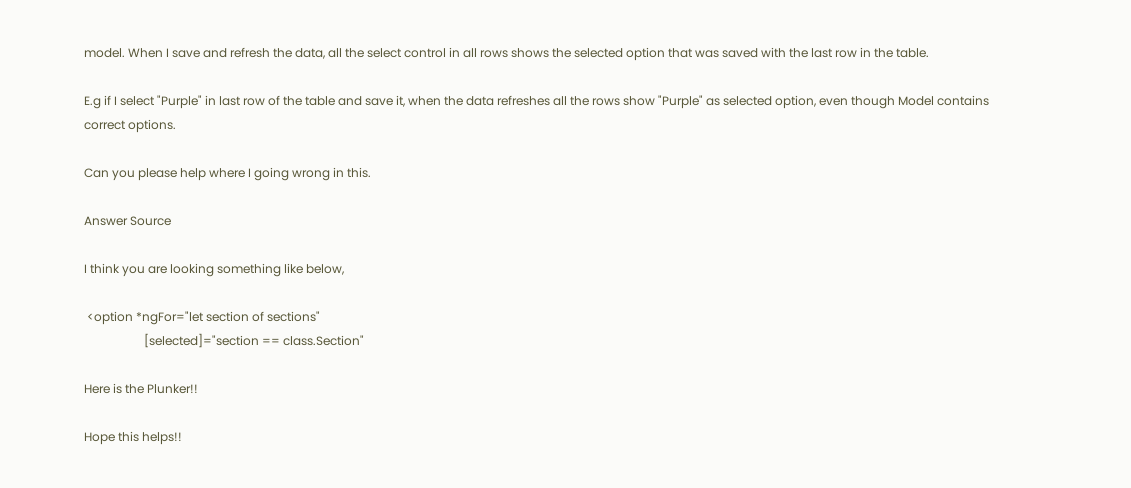model. When I save and refresh the data, all the select control in all rows shows the selected option that was saved with the last row in the table.

E.g if I select "Purple" in last row of the table and save it, when the data refreshes all the rows show "Purple" as selected option, even though Model contains correct options.

Can you please help where I going wrong in this.

Answer Source

I think you are looking something like below,

 <option *ngFor="let section of sections"
                    [selected]="section == class.Section"

Here is the Plunker!!

Hope this helps!!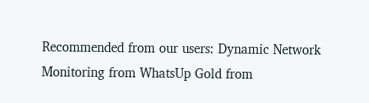Recommended from our users: Dynamic Network Monitoring from WhatsUp Gold from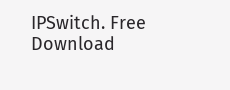IPSwitch. Free Download